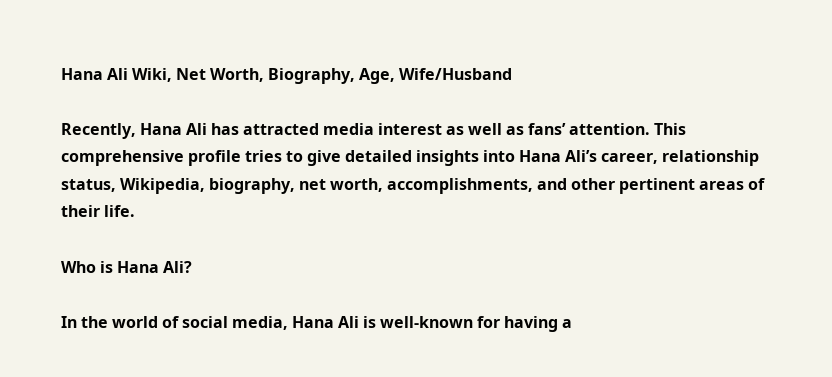Hana Ali Wiki, Net Worth, Biography, Age, Wife/Husband

Recently, Hana Ali has attracted media interest as well as fans’ attention. This comprehensive profile tries to give detailed insights into Hana Ali’s career, relationship status, Wikipedia, biography, net worth, accomplishments, and other pertinent areas of their life.

Who is Hana Ali?

In the world of social media, Hana Ali is well-known for having a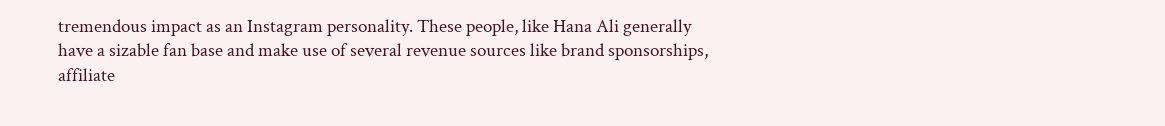tremendous impact as an Instagram personality. These people, like Hana Ali generally have a sizable fan base and make use of several revenue sources like brand sponsorships, affiliate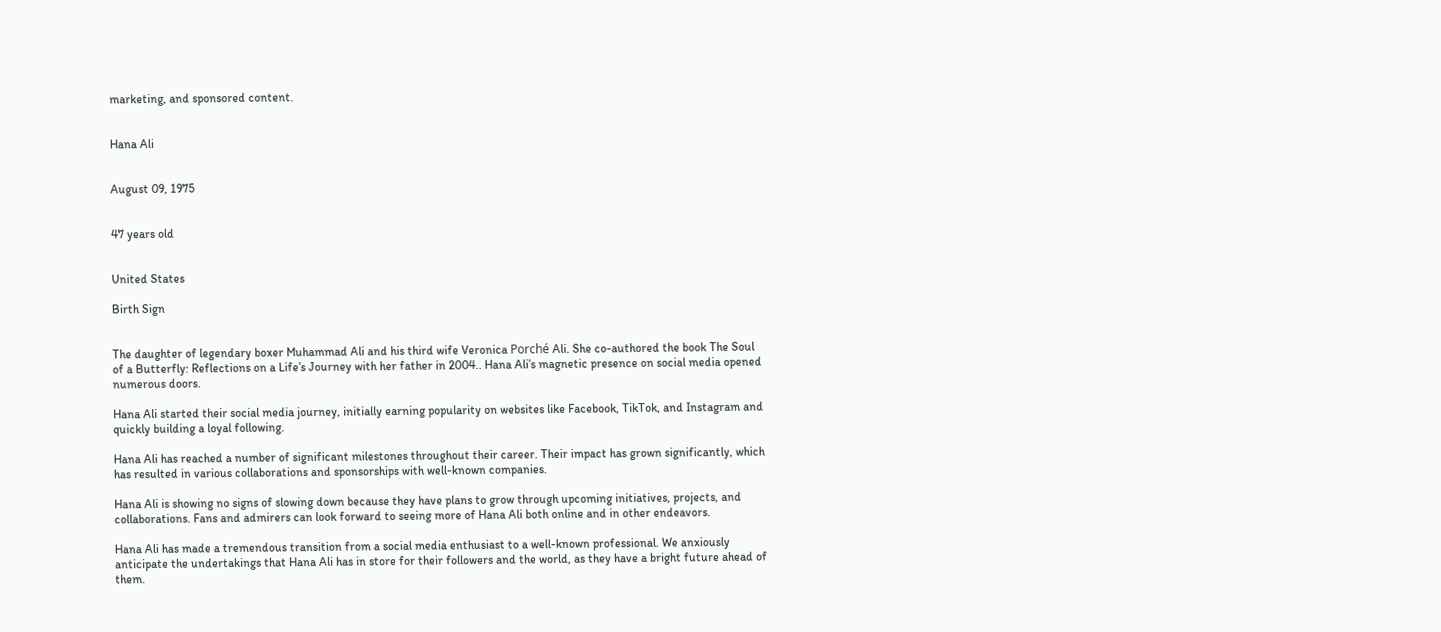marketing, and sponsored content.


Hana Ali


August 09, 1975


47 years old


United States

Birth Sign


The daughter of legendary boxer Muhammad Ali and his third wife Veronica Porché Ali. She co-authored the book The Soul of a Butterfly: Reflections on a Life’s Journey with her father in 2004.. Hana Ali’s magnetic presence on social media opened numerous doors.

Hana Ali started their social media journey, initially earning popularity on websites like Facebook, TikTok, and Instagram and quickly building a loyal following.

Hana Ali has reached a number of significant milestones throughout their career. Their impact has grown significantly, which has resulted in various collaborations and sponsorships with well-known companies.

Hana Ali is showing no signs of slowing down because they have plans to grow through upcoming initiatives, projects, and collaborations. Fans and admirers can look forward to seeing more of Hana Ali both online and in other endeavors.

Hana Ali has made a tremendous transition from a social media enthusiast to a well-known professional. We anxiously anticipate the undertakings that Hana Ali has in store for their followers and the world, as they have a bright future ahead of them.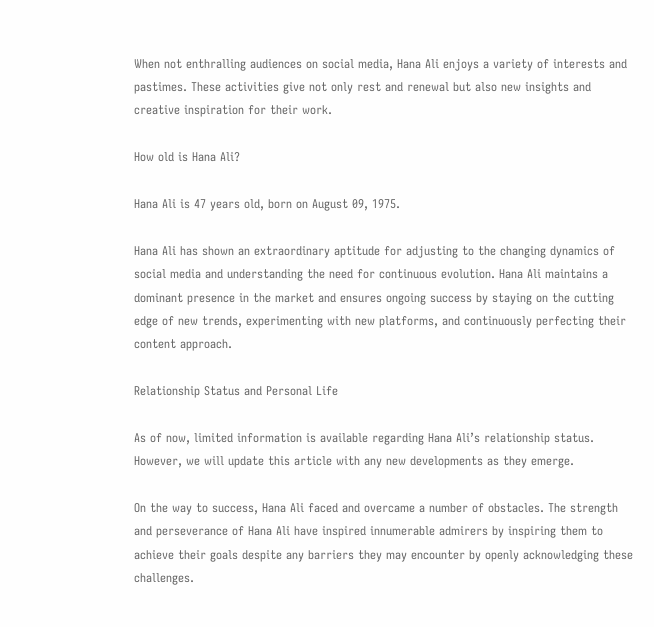When not enthralling audiences on social media, Hana Ali enjoys a variety of interests and pastimes. These activities give not only rest and renewal but also new insights and creative inspiration for their work.

How old is Hana Ali?

Hana Ali is 47 years old, born on August 09, 1975.

Hana Ali has shown an extraordinary aptitude for adjusting to the changing dynamics of social media and understanding the need for continuous evolution. Hana Ali maintains a dominant presence in the market and ensures ongoing success by staying on the cutting edge of new trends, experimenting with new platforms, and continuously perfecting their content approach.

Relationship Status and Personal Life

As of now, limited information is available regarding Hana Ali’s relationship status. However, we will update this article with any new developments as they emerge.

On the way to success, Hana Ali faced and overcame a number of obstacles. The strength and perseverance of Hana Ali have inspired innumerable admirers by inspiring them to achieve their goals despite any barriers they may encounter by openly acknowledging these challenges.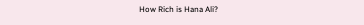How Rich is Hana Ali?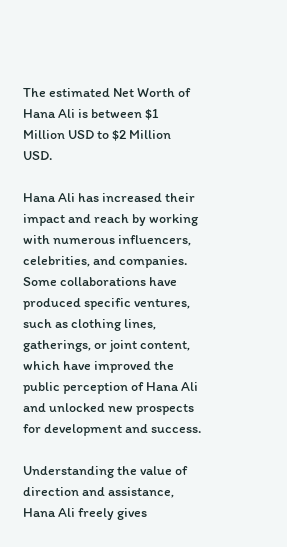The estimated Net Worth of Hana Ali is between $1 Million USD to $2 Million USD.

Hana Ali has increased their impact and reach by working with numerous influencers, celebrities, and companies. Some collaborations have produced specific ventures, such as clothing lines, gatherings, or joint content, which have improved the public perception of Hana Ali and unlocked new prospects for development and success.

Understanding the value of direction and assistance, Hana Ali freely gives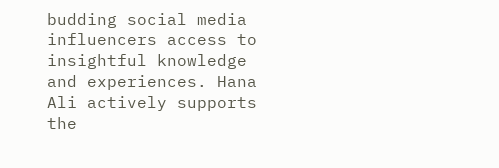budding social media influencers access to insightful knowledge and experiences. Hana Ali actively supports the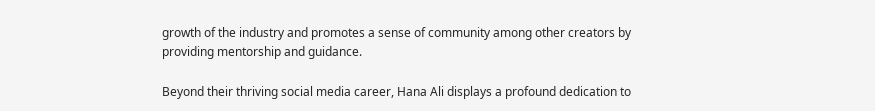growth of the industry and promotes a sense of community among other creators by providing mentorship and guidance.

Beyond their thriving social media career, Hana Ali displays a profound dedication to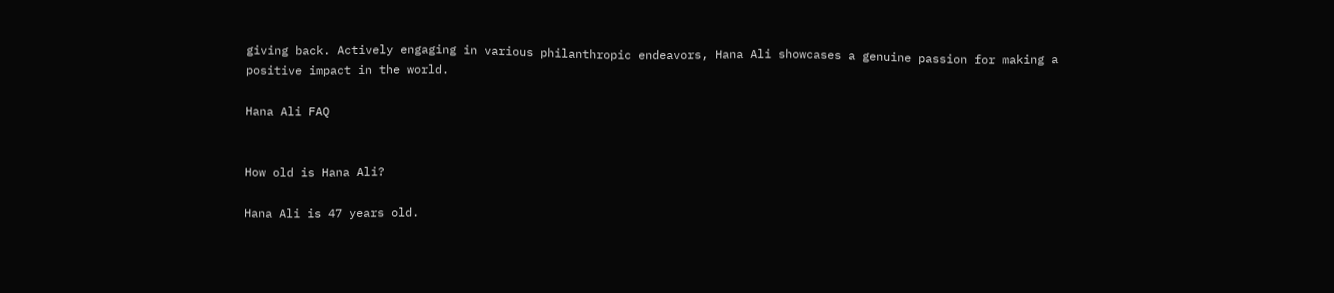giving back. Actively engaging in various philanthropic endeavors, Hana Ali showcases a genuine passion for making a positive impact in the world.

Hana Ali FAQ


How old is Hana Ali?

Hana Ali is 47 years old.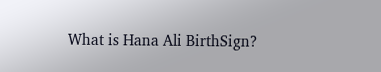What is Hana Ali BirthSign?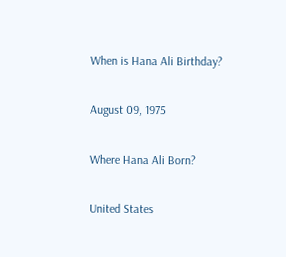When is Hana Ali Birthday?

August 09, 1975

Where Hana Ali Born?

United States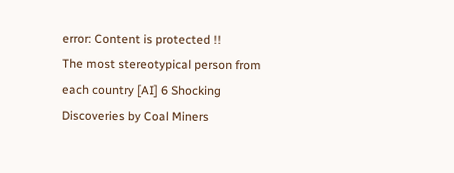error: Content is protected !!
The most stereotypical person from each country [AI] 6 Shocking Discoveries by Coal Miners